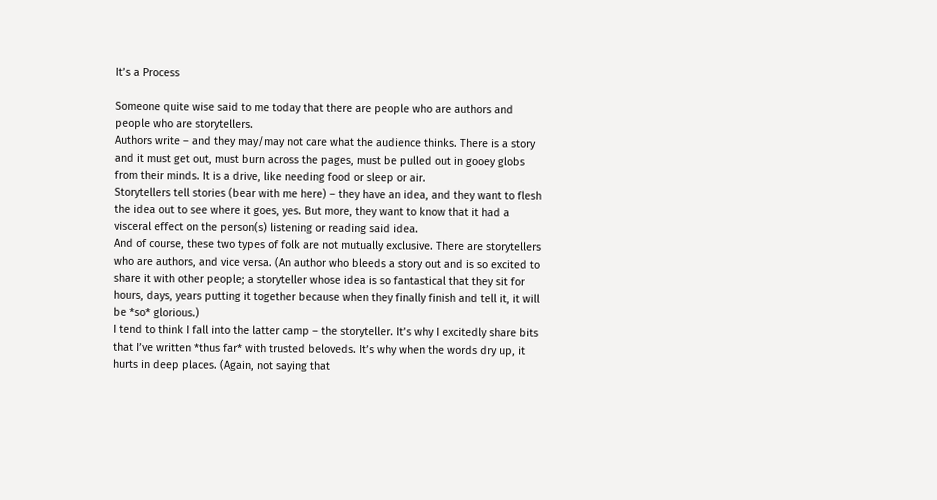It’s a Process

Someone quite wise said to me today that there are people who are authors and people who are storytellers.
Authors write – and they may/may not care what the audience thinks. There is a story and it must get out, must burn across the pages, must be pulled out in gooey globs from their minds. It is a drive, like needing food or sleep or air.
Storytellers tell stories (bear with me here) – they have an idea, and they want to flesh the idea out to see where it goes, yes. But more, they want to know that it had a visceral effect on the person(s) listening or reading said idea.
And of course, these two types of folk are not mutually exclusive. There are storytellers who are authors, and vice versa. (An author who bleeds a story out and is so excited to share it with other people; a storyteller whose idea is so fantastical that they sit for hours, days, years putting it together because when they finally finish and tell it, it will be *so* glorious.)
I tend to think I fall into the latter camp – the storyteller. It’s why I excitedly share bits that I’ve written *thus far* with trusted beloveds. It’s why when the words dry up, it hurts in deep places. (Again, not saying that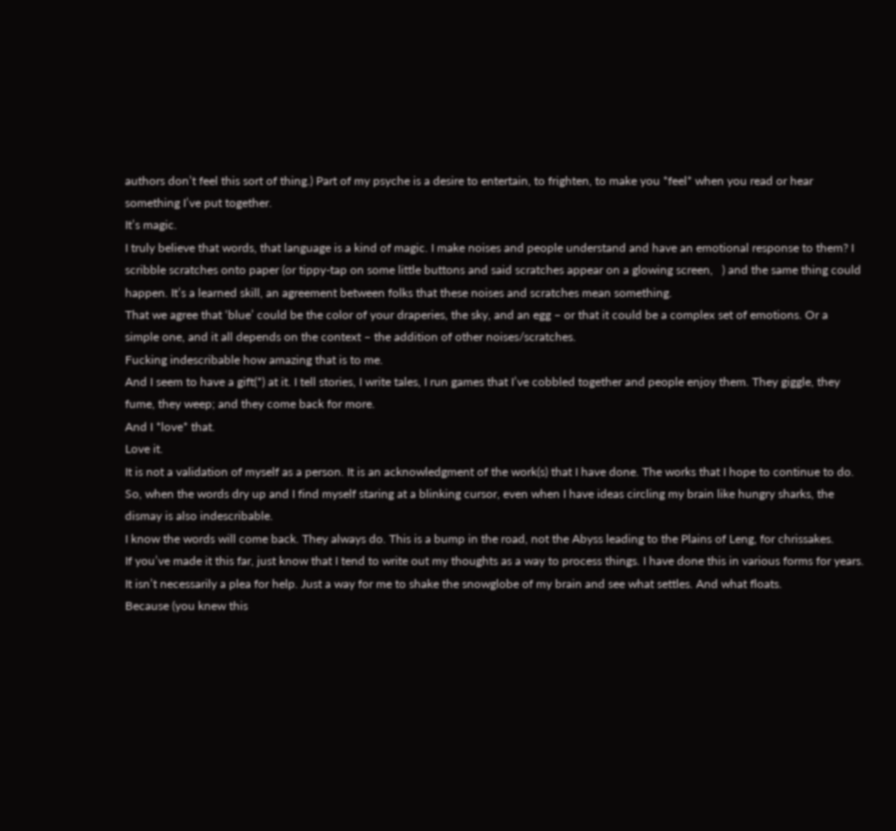authors don’t feel this sort of thing.) Part of my psyche is a desire to entertain, to frighten, to make you *feel* when you read or hear something I’ve put together.
It’s magic.
I truly believe that words, that language is a kind of magic. I make noises and people understand and have an emotional response to them? I scribble scratches onto paper (or tippy-tap on some little buttons and said scratches appear on a glowing screen,   ) and the same thing could happen. It’s a learned skill, an agreement between folks that these noises and scratches mean something.
That we agree that ‘blue’ could be the color of your draperies, the sky, and an egg – or that it could be a complex set of emotions. Or a simple one, and it all depends on the context – the addition of other noises/scratches.
Fucking indescribable how amazing that is to me.
And I seem to have a gift(*) at it. I tell stories, I write tales, I run games that I’ve cobbled together and people enjoy them. They giggle, they fume, they weep; and they come back for more.
And I *love* that.
Love it.
It is not a validation of myself as a person. It is an acknowledgment of the work(s) that I have done. The works that I hope to continue to do.
So, when the words dry up and I find myself staring at a blinking cursor, even when I have ideas circling my brain like hungry sharks, the dismay is also indescribable.
I know the words will come back. They always do. This is a bump in the road, not the Abyss leading to the Plains of Leng, for chrissakes.
If you’ve made it this far, just know that I tend to write out my thoughts as a way to process things. I have done this in various forms for years. It isn’t necessarily a plea for help. Just a way for me to shake the snowglobe of my brain and see what settles. And what floats.
Because (you knew this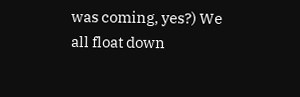was coming, yes?) We all float down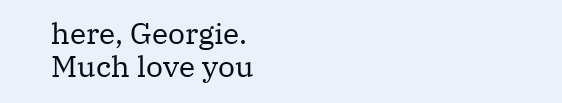here, Georgie.
Much love you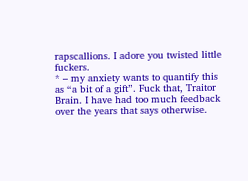rapscallions. I adore you twisted little fuckers.
* – my anxiety wants to quantify this as “a bit of a gift”. Fuck that, Traitor Brain. I have had too much feedback over the years that says otherwise.